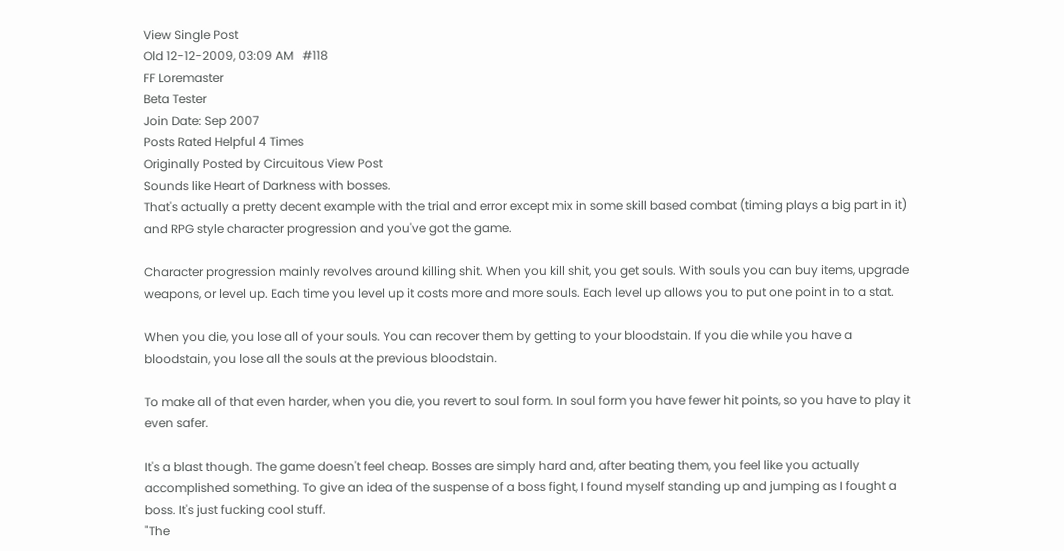View Single Post
Old 12-12-2009, 03:09 AM   #118
FF Loremaster
Beta Tester
Join Date: Sep 2007
Posts Rated Helpful 4 Times
Originally Posted by Circuitous View Post
Sounds like Heart of Darkness with bosses.
That's actually a pretty decent example with the trial and error except mix in some skill based combat (timing plays a big part in it) and RPG style character progression and you've got the game.

Character progression mainly revolves around killing shit. When you kill shit, you get souls. With souls you can buy items, upgrade weapons, or level up. Each time you level up it costs more and more souls. Each level up allows you to put one point in to a stat.

When you die, you lose all of your souls. You can recover them by getting to your bloodstain. If you die while you have a bloodstain, you lose all the souls at the previous bloodstain.

To make all of that even harder, when you die, you revert to soul form. In soul form you have fewer hit points, so you have to play it even safer.

It's a blast though. The game doesn't feel cheap. Bosses are simply hard and, after beating them, you feel like you actually accomplished something. To give an idea of the suspense of a boss fight, I found myself standing up and jumping as I fought a boss. It's just fucking cool stuff.
"The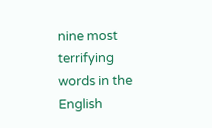nine most terrifying words in the English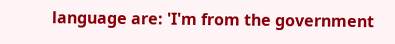language are: 'I'm from the government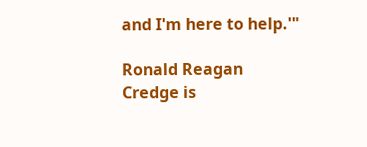and I'm here to help.'"

Ronald Reagan
Credge is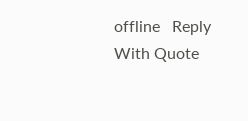offline   Reply With Quote